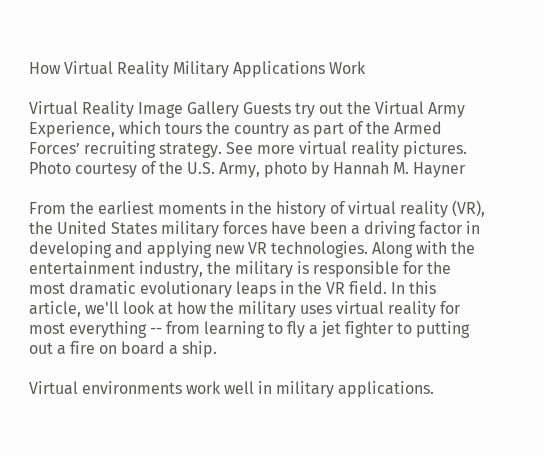How Virtual Reality Military Applications Work

Virtual Reality Image Gallery Guests try out the Virtual Army Experience, which tours the country as part of the Armed Forces’ recruiting strategy. See more virtual reality pictures.
Photo courtesy of the U.S. Army, photo by Hannah M. Hayner

From the earliest moments in the history of virtual reality (VR), the United States military forces have been a driving factor in developing and applying new VR technologies. Along with the entertainment industry, the military is responsible for the most dramatic evolutionary leaps in the VR field. In this article, we'll look at how the military uses virtual reality for most everything -- from learning to fly a jet fighter to putting out a fire on board a ship.

Virtual environments work well in military applications.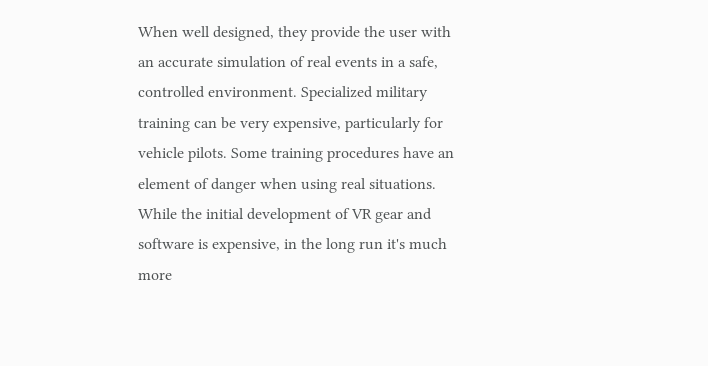When well designed, they provide the user with an accurate simulation of real events in a safe, controlled environment. Specialized military training can be very expensive, particularly for vehicle pilots. Some training procedures have an element of danger when using real situations. While the initial development of VR gear and software is expensive, in the long run it's much more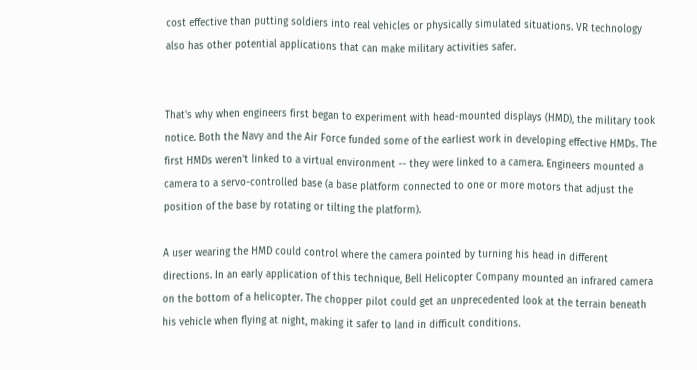cost effective than putting soldiers into real vehicles or physically simulated situations. VR technology also has other potential applications that can make military activities safer.


That's why when engineers first began to experiment with head-mounted displays (HMD), the military took notice. Both the Navy and the Air Force funded some of the earliest work in developing effective HMDs. The first HMDs weren't linked to a virtual environment -- they were linked to a camera. Engineers mounted a camera to a servo-controlled base (a base platform connected to one or more motors that adjust the position of the base by rotating or tilting the platform).

A user wearing the HMD could control where the camera pointed by turning his head in different directions. In an early application of this technique, Bell Helicopter Company mounted an infrared camera on the bottom of a helicopter. The chopper pilot could get an unprecedented look at the terrain beneath his vehicle when flying at night, making it safer to land in difficult conditions.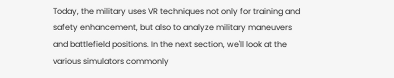Today, the military uses VR techniques not only for training and safety enhancement, but also to analyze military maneuvers and battlefield positions. In the next section, we'll look at the various simulators commonly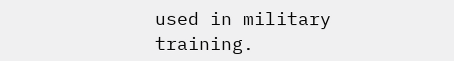used in military training.